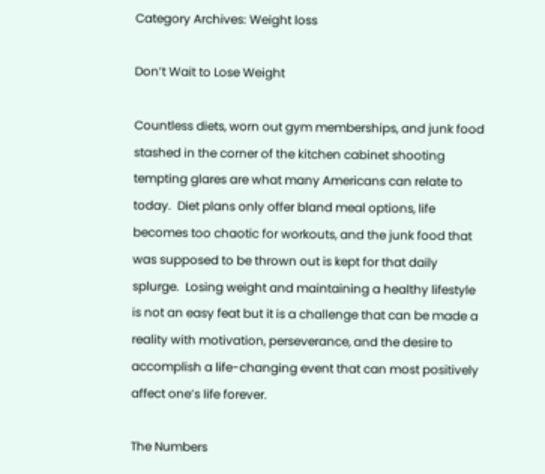Category Archives: Weight loss

Don’t Wait to Lose Weight

Countless diets, worn out gym memberships, and junk food stashed in the corner of the kitchen cabinet shooting tempting glares are what many Americans can relate to today.  Diet plans only offer bland meal options, life becomes too chaotic for workouts, and the junk food that was supposed to be thrown out is kept for that daily splurge.  Losing weight and maintaining a healthy lifestyle is not an easy feat but it is a challenge that can be made a reality with motivation, perseverance, and the desire to accomplish a life-changing event that can most positively affect one’s life forever.

The Numbers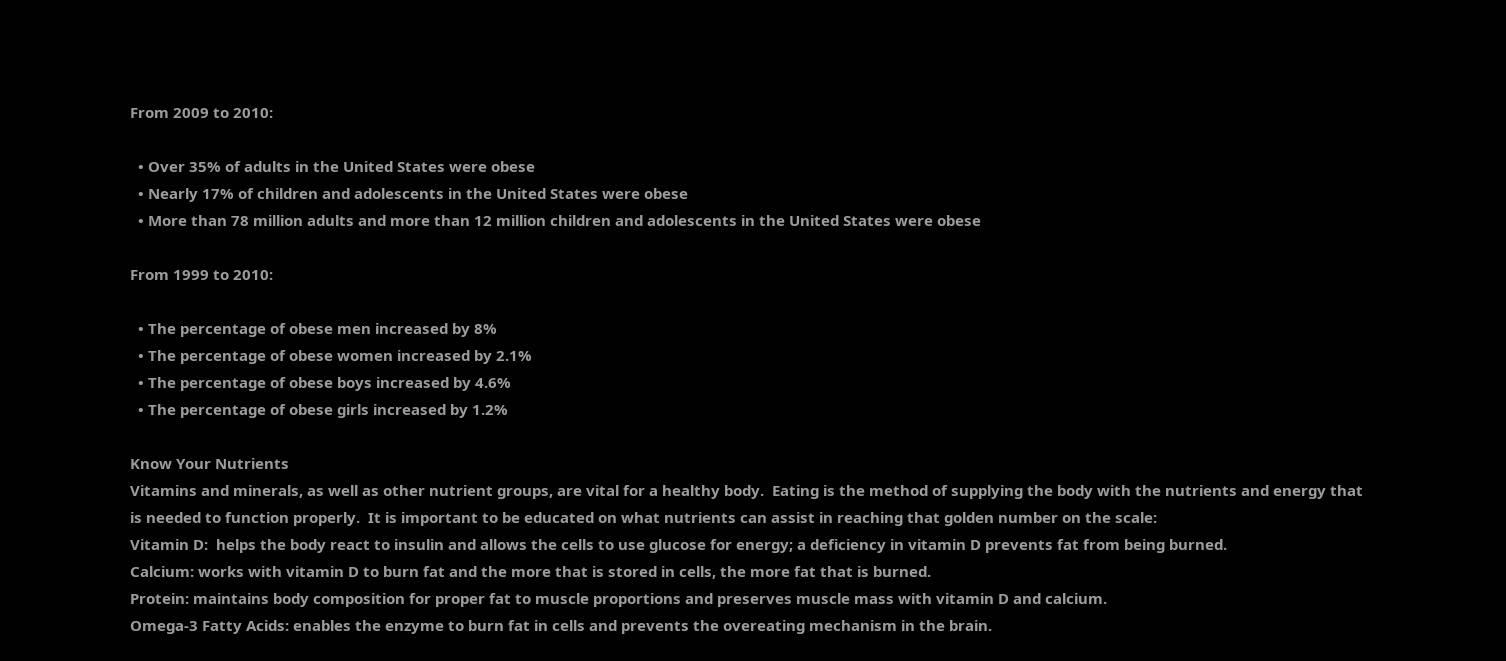From 2009 to 2010:

  • Over 35% of adults in the United States were obese
  • Nearly 17% of children and adolescents in the United States were obese
  • More than 78 million adults and more than 12 million children and adolescents in the United States were obese

From 1999 to 2010:

  • The percentage of obese men increased by 8%
  • The percentage of obese women increased by 2.1%
  • The percentage of obese boys increased by 4.6%
  • The percentage of obese girls increased by 1.2%

Know Your Nutrients
Vitamins and minerals, as well as other nutrient groups, are vital for a healthy body.  Eating is the method of supplying the body with the nutrients and energy that is needed to function properly.  It is important to be educated on what nutrients can assist in reaching that golden number on the scale:
Vitamin D:  helps the body react to insulin and allows the cells to use glucose for energy; a deficiency in vitamin D prevents fat from being burned.
Calcium: works with vitamin D to burn fat and the more that is stored in cells, the more fat that is burned.
Protein: maintains body composition for proper fat to muscle proportions and preserves muscle mass with vitamin D and calcium.
Omega-3 Fatty Acids: enables the enzyme to burn fat in cells and prevents the overeating mechanism in the brain.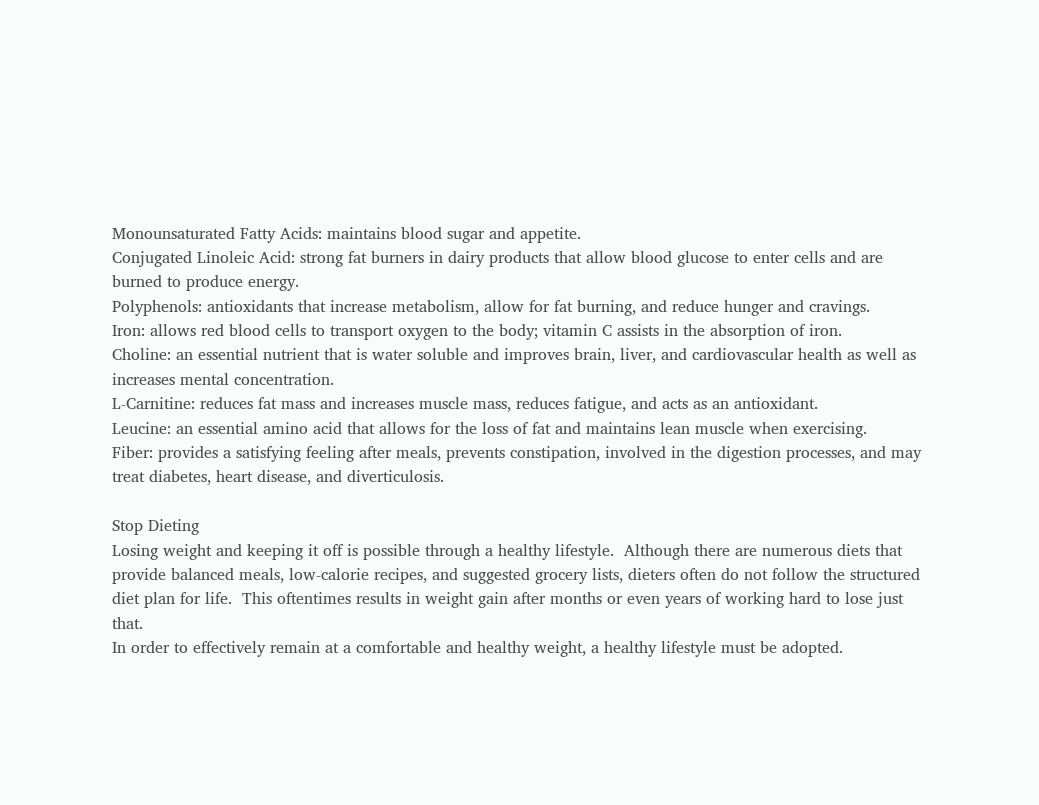Monounsaturated Fatty Acids: maintains blood sugar and appetite.
Conjugated Linoleic Acid: strong fat burners in dairy products that allow blood glucose to enter cells and are burned to produce energy.
Polyphenols: antioxidants that increase metabolism, allow for fat burning, and reduce hunger and cravings.
Iron: allows red blood cells to transport oxygen to the body; vitamin C assists in the absorption of iron.
Choline: an essential nutrient that is water soluble and improves brain, liver, and cardiovascular health as well as increases mental concentration.
L-Carnitine: reduces fat mass and increases muscle mass, reduces fatigue, and acts as an antioxidant.
Leucine: an essential amino acid that allows for the loss of fat and maintains lean muscle when exercising.
Fiber: provides a satisfying feeling after meals, prevents constipation, involved in the digestion processes, and may treat diabetes, heart disease, and diverticulosis.

Stop Dieting
Losing weight and keeping it off is possible through a healthy lifestyle.  Although there are numerous diets that provide balanced meals, low-calorie recipes, and suggested grocery lists, dieters often do not follow the structured diet plan for life.  This oftentimes results in weight gain after months or even years of working hard to lose just that.
In order to effectively remain at a comfortable and healthy weight, a healthy lifestyle must be adopted.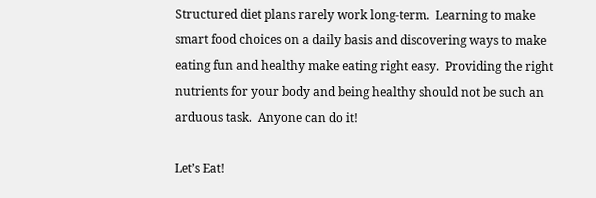Structured diet plans rarely work long-term.  Learning to make smart food choices on a daily basis and discovering ways to make eating fun and healthy make eating right easy.  Providing the right nutrients for your body and being healthy should not be such an arduous task.  Anyone can do it!

Let’s Eat!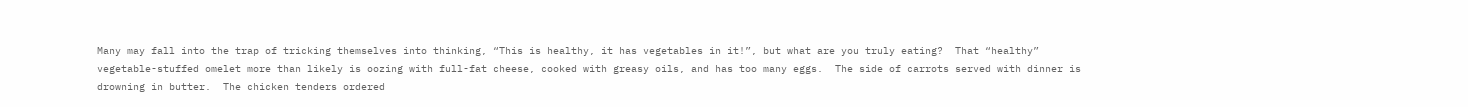Many may fall into the trap of tricking themselves into thinking, “This is healthy, it has vegetables in it!”, but what are you truly eating?  That “healthy” vegetable-stuffed omelet more than likely is oozing with full-fat cheese, cooked with greasy oils, and has too many eggs.  The side of carrots served with dinner is drowning in butter.  The chicken tenders ordered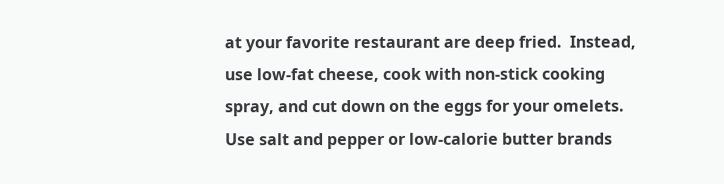at your favorite restaurant are deep fried.  Instead, use low-fat cheese, cook with non-stick cooking spray, and cut down on the eggs for your omelets.  Use salt and pepper or low-calorie butter brands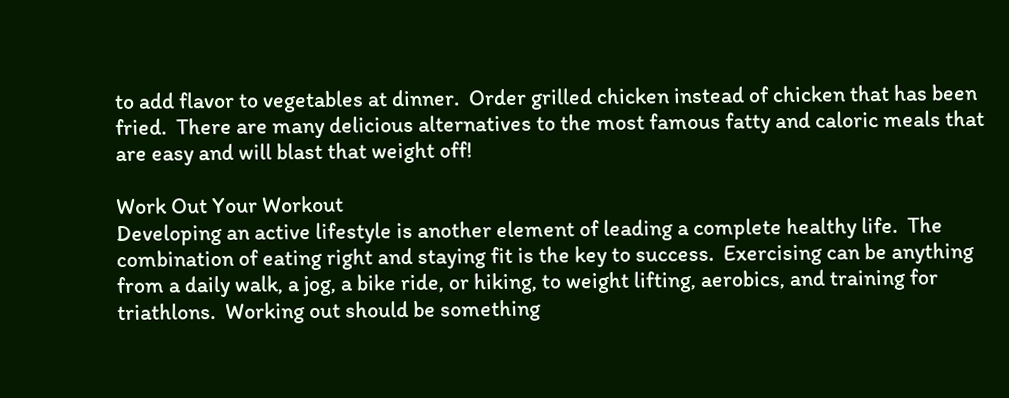to add flavor to vegetables at dinner.  Order grilled chicken instead of chicken that has been fried.  There are many delicious alternatives to the most famous fatty and caloric meals that are easy and will blast that weight off!

Work Out Your Workout
Developing an active lifestyle is another element of leading a complete healthy life.  The combination of eating right and staying fit is the key to success.  Exercising can be anything from a daily walk, a jog, a bike ride, or hiking, to weight lifting, aerobics, and training for triathlons.  Working out should be something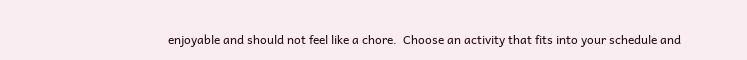enjoyable and should not feel like a chore.  Choose an activity that fits into your schedule and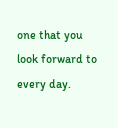one that you look forward to every day.